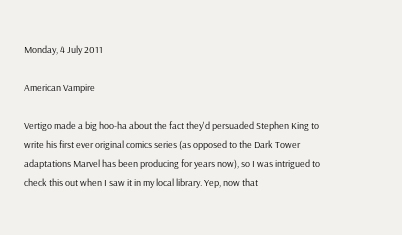Monday, 4 July 2011

American Vampire

Vertigo made a big hoo-ha about the fact they'd persuaded Stephen King to write his first ever original comics series (as opposed to the Dark Tower adaptations Marvel has been producing for years now), so I was intrigued to check this out when I saw it in my local library. Yep, now that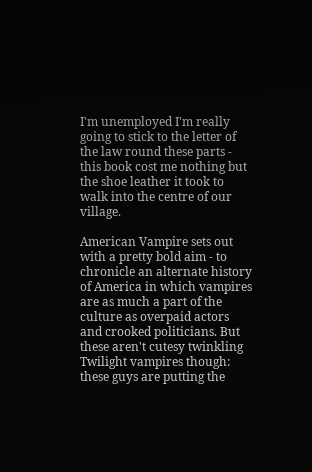I'm unemployed I'm really going to stick to the letter of the law round these parts - this book cost me nothing but the shoe leather it took to walk into the centre of our village.

American Vampire sets out with a pretty bold aim - to chronicle an alternate history of America in which vampires are as much a part of the culture as overpaid actors and crooked politicians. But these aren't cutesy twinkling Twilight vampires though: these guys are putting the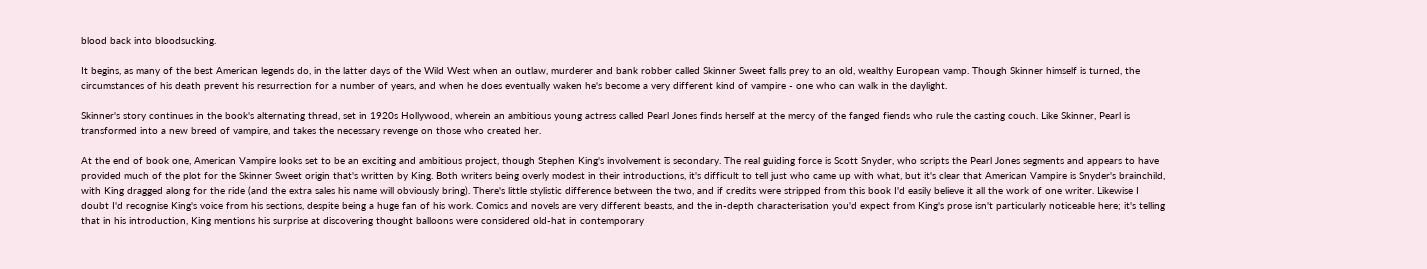blood back into bloodsucking.

It begins, as many of the best American legends do, in the latter days of the Wild West when an outlaw, murderer and bank robber called Skinner Sweet falls prey to an old, wealthy European vamp. Though Skinner himself is turned, the circumstances of his death prevent his resurrection for a number of years, and when he does eventually waken he's become a very different kind of vampire - one who can walk in the daylight.

Skinner's story continues in the book's alternating thread, set in 1920s Hollywood, wherein an ambitious young actress called Pearl Jones finds herself at the mercy of the fanged fiends who rule the casting couch. Like Skinner, Pearl is transformed into a new breed of vampire, and takes the necessary revenge on those who created her.

At the end of book one, American Vampire looks set to be an exciting and ambitious project, though Stephen King's involvement is secondary. The real guiding force is Scott Snyder, who scripts the Pearl Jones segments and appears to have provided much of the plot for the Skinner Sweet origin that's written by King. Both writers being overly modest in their introductions, it's difficult to tell just who came up with what, but it's clear that American Vampire is Snyder's brainchild, with King dragged along for the ride (and the extra sales his name will obviously bring). There's little stylistic difference between the two, and if credits were stripped from this book I'd easily believe it all the work of one writer. Likewise I doubt I'd recognise King's voice from his sections, despite being a huge fan of his work. Comics and novels are very different beasts, and the in-depth characterisation you'd expect from King's prose isn't particularly noticeable here; it's telling that in his introduction, King mentions his surprise at discovering thought balloons were considered old-hat in contemporary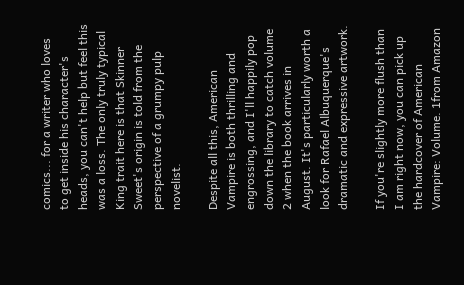comics... for a writer who loves to get inside his character's heads, you can't help but feel this was a loss. The only truly typical King trait here is that Skinner Sweet's origin is told from the perspective of a grumpy pulp novelist.

Despite all this, American Vampire is both thrilling and engrossing, and I'll happily pop down the library to catch volume 2 when the book arrives in August. It's particularly worth a look for Rafael Albuquerque's dramatic and expressive artwork.

If you're slightly more flush than I am right now, you can pick up the hardcover of American Vampire: Volume. 1from Amazon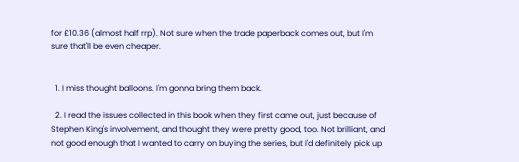for £10.36 (almost half rrp). Not sure when the trade paperback comes out, but I'm sure that'll be even cheaper.


  1. I miss thought balloons. I'm gonna bring them back.

  2. I read the issues collected in this book when they first came out, just because of Stephen King's involvement, and thought they were pretty good, too. Not brilliant, and not good enough that I wanted to carry on buying the series, but I'd definitely pick up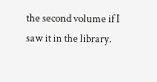the second volume if I saw it in the library.